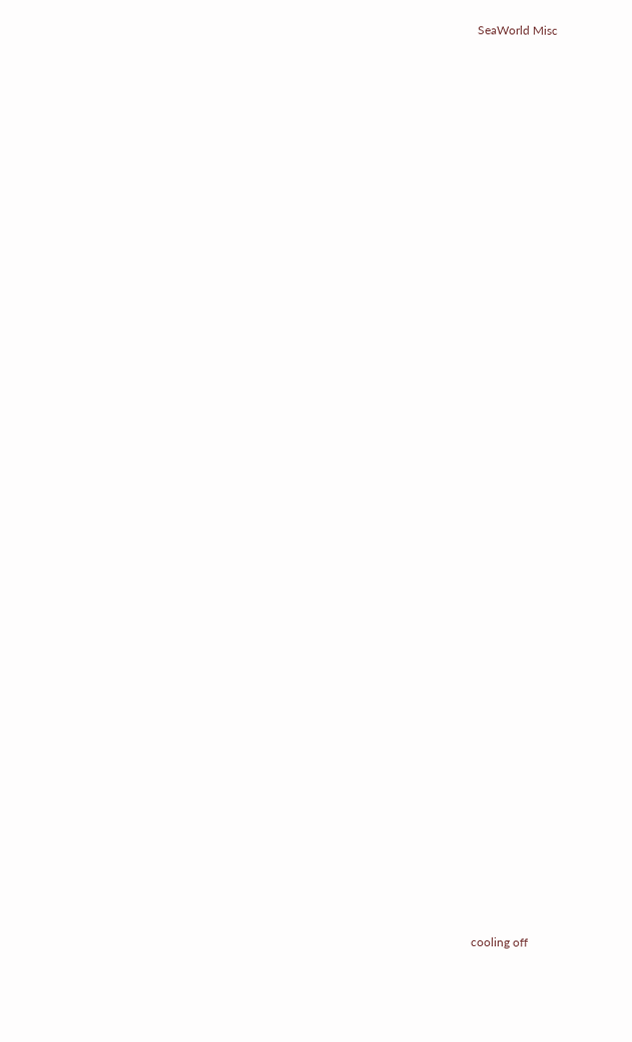SeaWorld Misc





































cooling off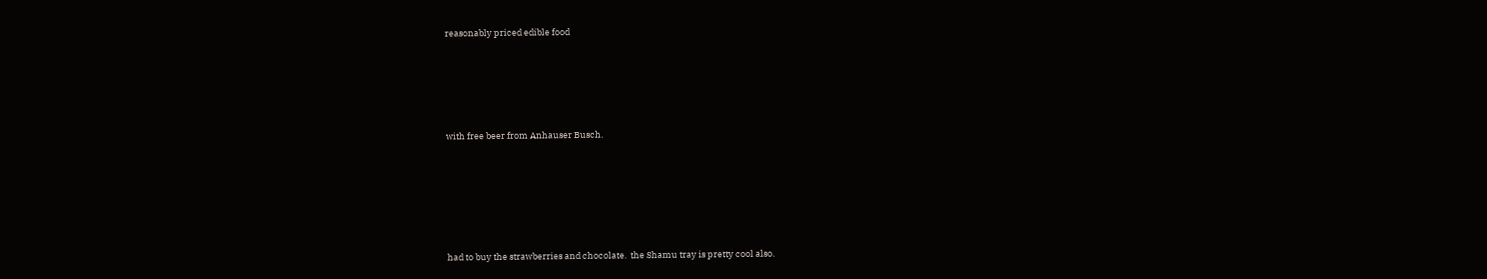reasonably priced edible food





with free beer from Anhauser Busch.






had to buy the strawberries and chocolate.  the Shamu tray is pretty cool also.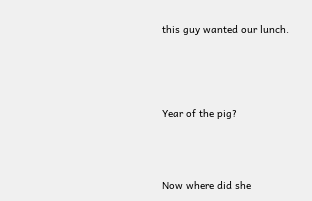this guy wanted our lunch.






Year of the pig?





Now where did she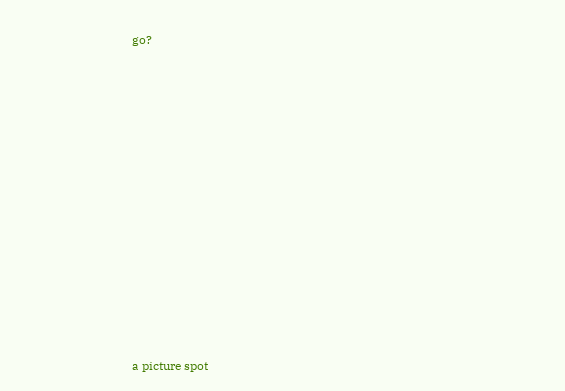go?















a picture spot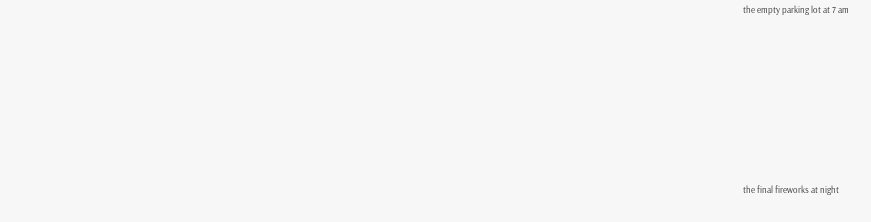the empty parking lot at 7 am








the final fireworks at night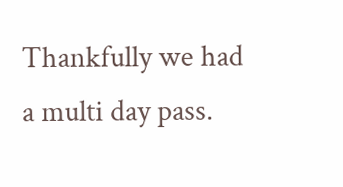Thankfully we had a multi day pass.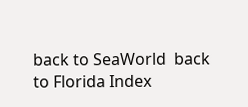back to SeaWorld  back to Florida Index